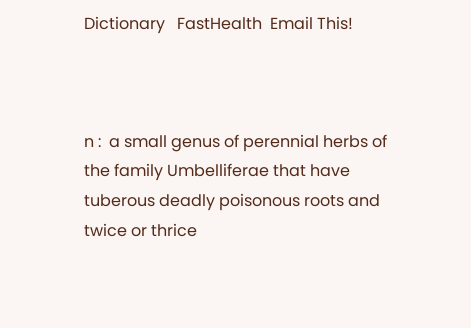Dictionary   FastHealth  Email This!



n :  a small genus of perennial herbs of the family Umbelliferae that have tuberous deadly poisonous roots and twice or thrice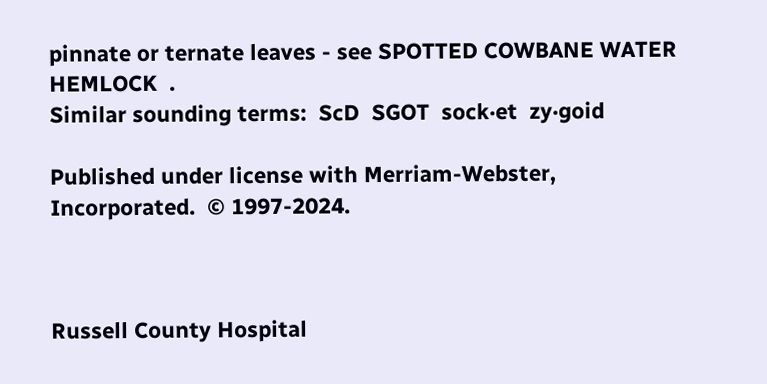pinnate or ternate leaves - see SPOTTED COWBANE WATER HEMLOCK  .
Similar sounding terms:  ScD  SGOT  sock·et  zy·goid

Published under license with Merriam-Webster, Incorporated.  © 1997-2024.



Russell County Hospital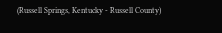(Russell Springs, Kentucky - Russell County)